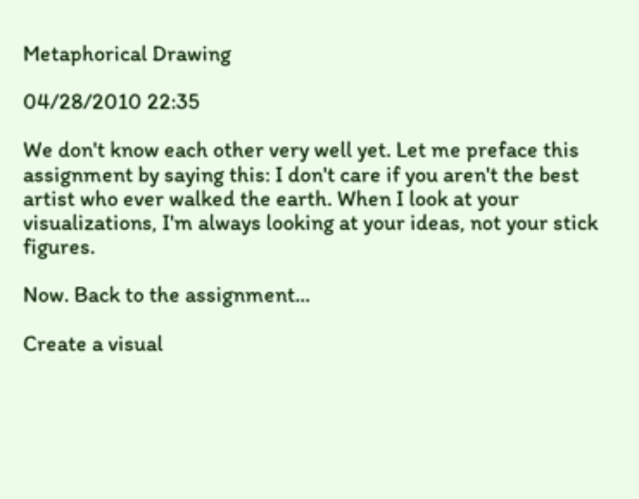Metaphorical Drawing

04/28/2010 22:35

We don't know each other very well yet. Let me preface this assignment by saying this: I don't care if you aren't the best artist who ever walked the earth. When I look at your visualizations, I'm always looking at your ideas, not your stick figures.

Now. Back to the assignment...

Create a visual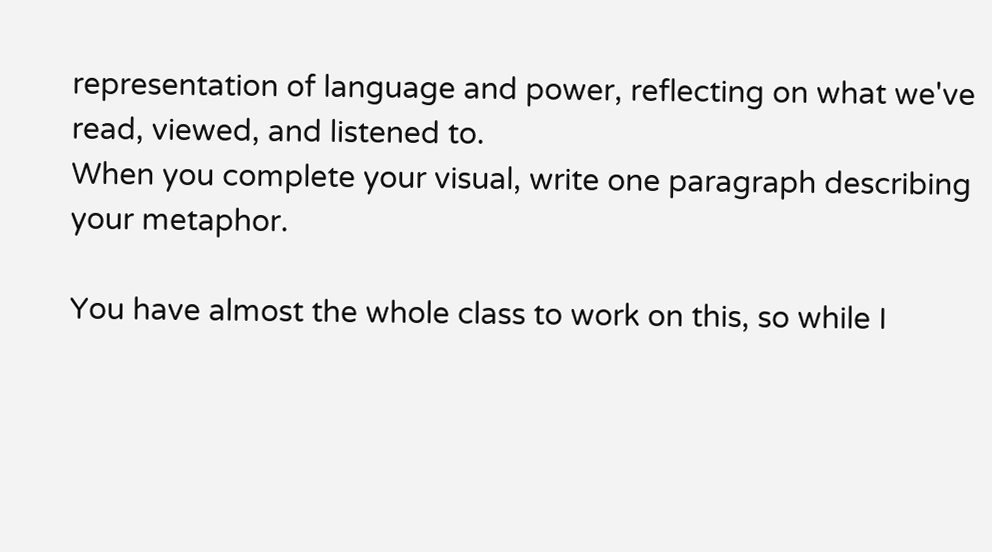representation of language and power, reflecting on what we've read, viewed, and listened to.
When you complete your visual, write one paragraph describing your metaphor.

You have almost the whole class to work on this, so while I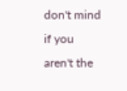don't mind if you aren't the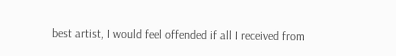best artist, I would feel offended if all I received from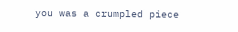you was a crumpled piece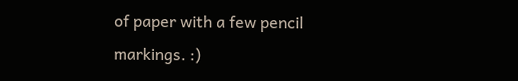of paper with a few pencil markings. :)